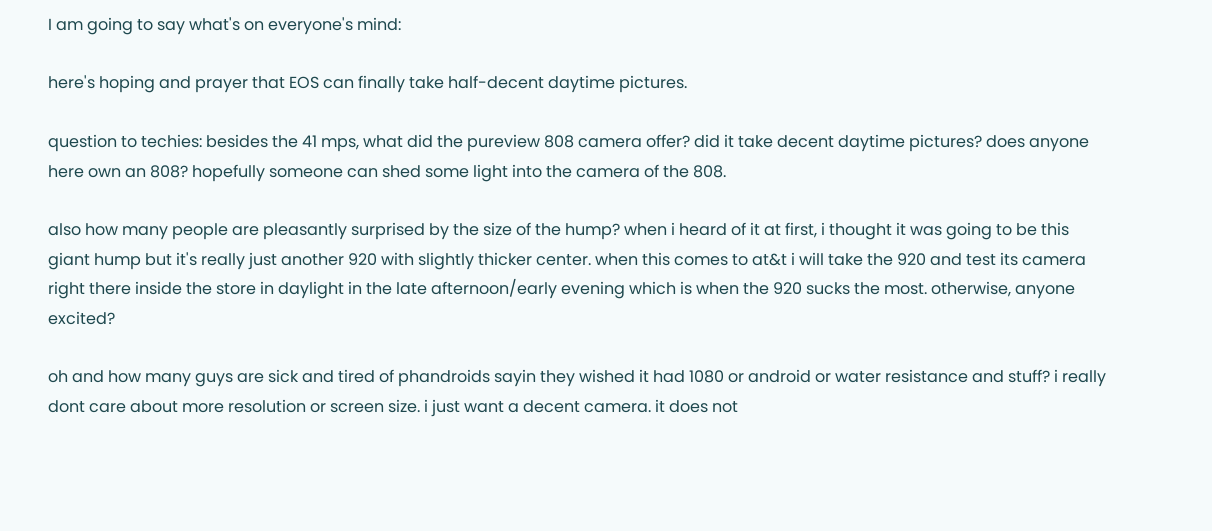I am going to say what's on everyone's mind:

here's hoping and prayer that EOS can finally take half-decent daytime pictures.

question to techies: besides the 41 mps, what did the pureview 808 camera offer? did it take decent daytime pictures? does anyone here own an 808? hopefully someone can shed some light into the camera of the 808.

also how many people are pleasantly surprised by the size of the hump? when i heard of it at first, i thought it was going to be this giant hump but it's really just another 920 with slightly thicker center. when this comes to at&t i will take the 920 and test its camera right there inside the store in daylight in the late afternoon/early evening which is when the 920 sucks the most. otherwise, anyone excited?

oh and how many guys are sick and tired of phandroids sayin they wished it had 1080 or android or water resistance and stuff? i really dont care about more resolution or screen size. i just want a decent camera. it does not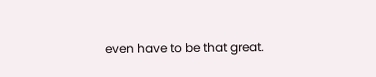even have to be that great.